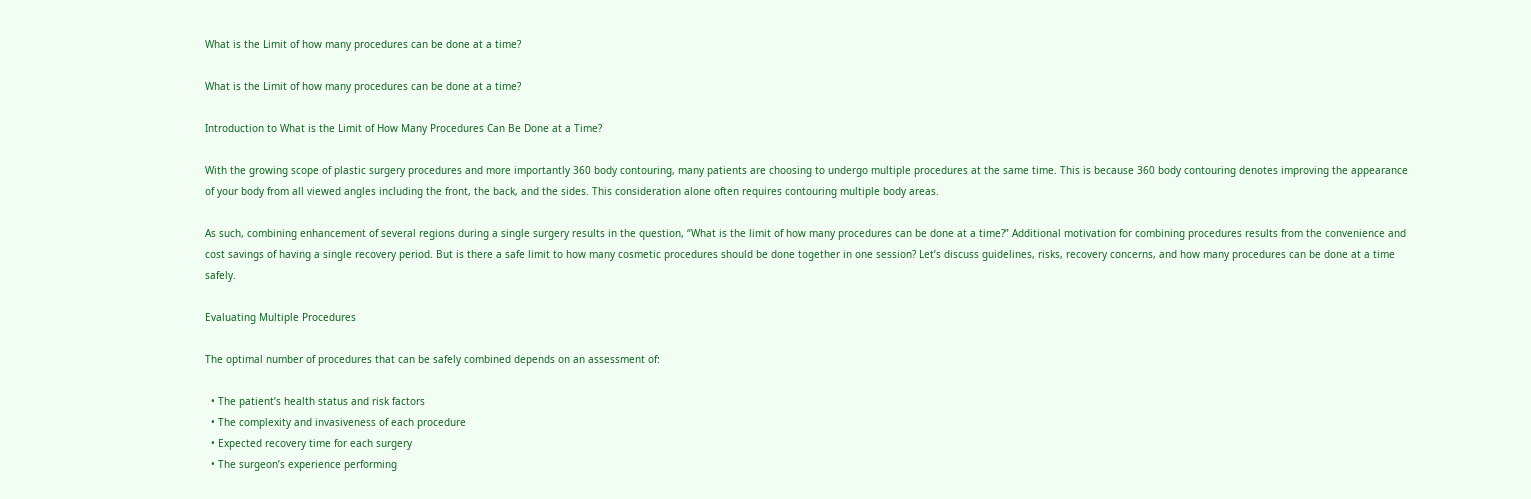What is the Limit of how many procedures can be done at a time?

What is the Limit of how many procedures can be done at a time?

Introduction to What is the Limit of How Many Procedures Can Be Done at a Time?

With the growing scope of plastic surgery procedures and more importantly 360 body contouring, many patients are choosing to undergo multiple procedures at the same time. This is because 360 body contouring denotes improving the appearance of your body from all viewed angles including the front, the back, and the sides. This consideration alone often requires contouring multiple body areas.

As such, combining enhancement of several regions during a single surgery results in the question, “What is the limit of how many procedures can be done at a time?” Additional motivation for combining procedures results from the convenience and cost savings of having a single recovery period. But is there a safe limit to how many cosmetic procedures should be done together in one session? Let’s discuss guidelines, risks, recovery concerns, and how many procedures can be done at a time safely.

Evaluating Multiple Procedures

The optimal number of procedures that can be safely combined depends on an assessment of:

  • The patient’s health status and risk factors
  • The complexity and invasiveness of each procedure
  • Expected recovery time for each surgery
  • The surgeon’s experience performing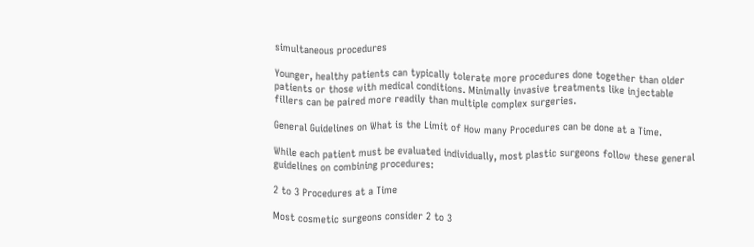simultaneous procedures

Younger, healthy patients can typically tolerate more procedures done together than older patients or those with medical conditions. Minimally invasive treatments like injectable fillers can be paired more readily than multiple complex surgeries.

General Guidelines on What is the Limit of How many Procedures can be done at a Time.

While each patient must be evaluated individually, most plastic surgeons follow these general guidelines on combining procedures:

2 to 3 Procedures at a Time

Most cosmetic surgeons consider 2 to 3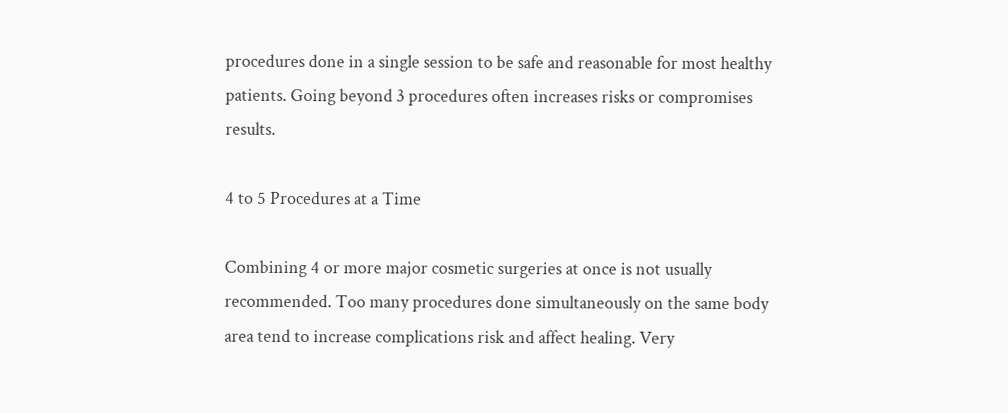procedures done in a single session to be safe and reasonable for most healthy patients. Going beyond 3 procedures often increases risks or compromises results.

4 to 5 Procedures at a Time

Combining 4 or more major cosmetic surgeries at once is not usually recommended. Too many procedures done simultaneously on the same body area tend to increase complications risk and affect healing. Very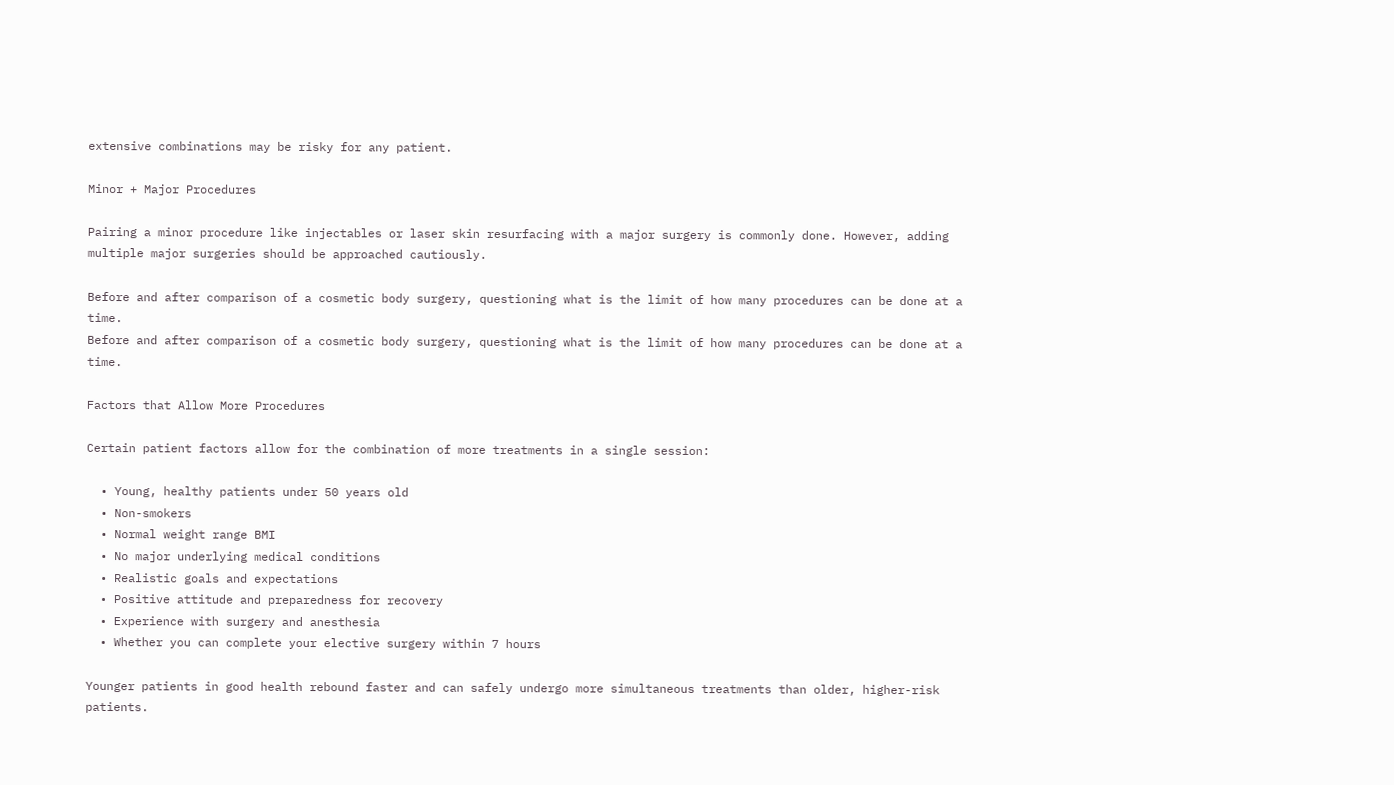extensive combinations may be risky for any patient.

Minor + Major Procedures

Pairing a minor procedure like injectables or laser skin resurfacing with a major surgery is commonly done. However, adding multiple major surgeries should be approached cautiously.

Before and after comparison of a cosmetic body surgery, questioning what is the limit of how many procedures can be done at a time.
Before and after comparison of a cosmetic body surgery, questioning what is the limit of how many procedures can be done at a time.

Factors that Allow More Procedures

Certain patient factors allow for the combination of more treatments in a single session:

  • Young, healthy patients under 50 years old
  • Non-smokers
  • Normal weight range BMI
  • No major underlying medical conditions
  • Realistic goals and expectations
  • Positive attitude and preparedness for recovery
  • Experience with surgery and anesthesia
  • Whether you can complete your elective surgery within 7 hours

Younger patients in good health rebound faster and can safely undergo more simultaneous treatments than older, higher-risk patients.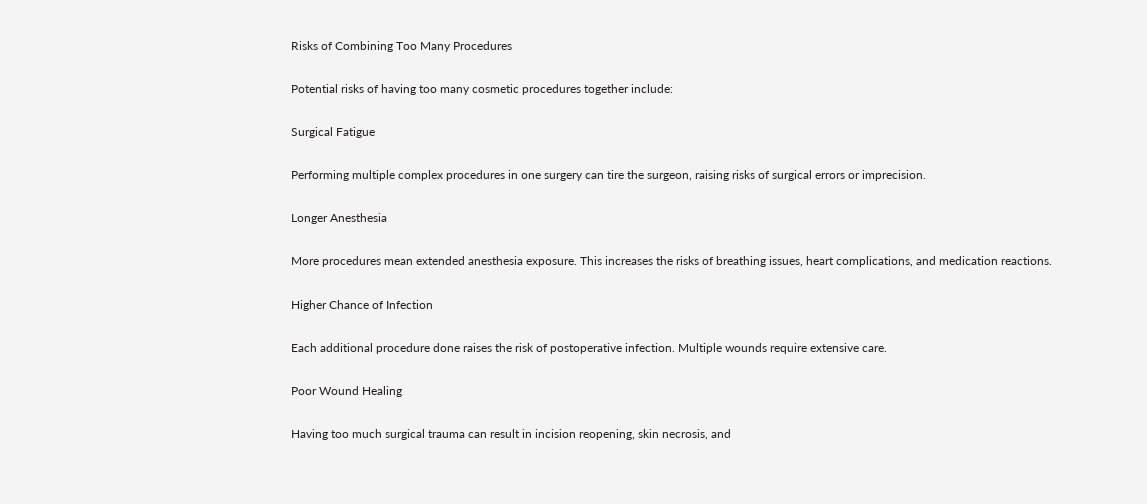Risks of Combining Too Many Procedures

Potential risks of having too many cosmetic procedures together include:

Surgical Fatigue

Performing multiple complex procedures in one surgery can tire the surgeon, raising risks of surgical errors or imprecision.

Longer Anesthesia

More procedures mean extended anesthesia exposure. This increases the risks of breathing issues, heart complications, and medication reactions.

Higher Chance of Infection

Each additional procedure done raises the risk of postoperative infection. Multiple wounds require extensive care.

Poor Wound Healing

Having too much surgical trauma can result in incision reopening, skin necrosis, and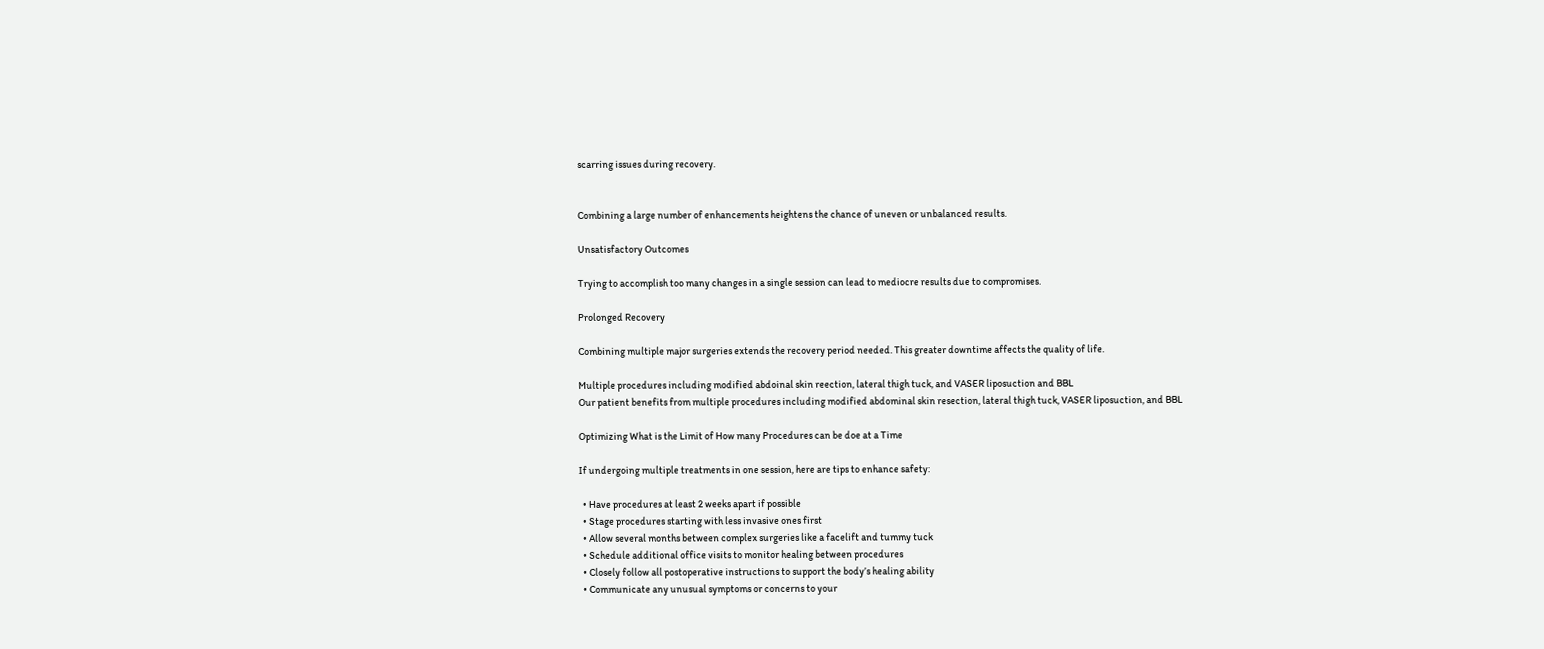scarring issues during recovery.


Combining a large number of enhancements heightens the chance of uneven or unbalanced results.

Unsatisfactory Outcomes

Trying to accomplish too many changes in a single session can lead to mediocre results due to compromises.

Prolonged Recovery

Combining multiple major surgeries extends the recovery period needed. This greater downtime affects the quality of life.

Multiple procedures including modified abdoinal skin reection, lateral thigh tuck, and VASER liposuction and BBL
Our patient benefits from multiple procedures including modified abdominal skin resection, lateral thigh tuck, VASER liposuction, and BBL

Optimizing What is the Limit of How many Procedures can be doe at a Time

If undergoing multiple treatments in one session, here are tips to enhance safety:

  • Have procedures at least 2 weeks apart if possible
  • Stage procedures starting with less invasive ones first
  • Allow several months between complex surgeries like a facelift and tummy tuck
  • Schedule additional office visits to monitor healing between procedures
  • Closely follow all postoperative instructions to support the body’s healing ability
  • Communicate any unusual symptoms or concerns to your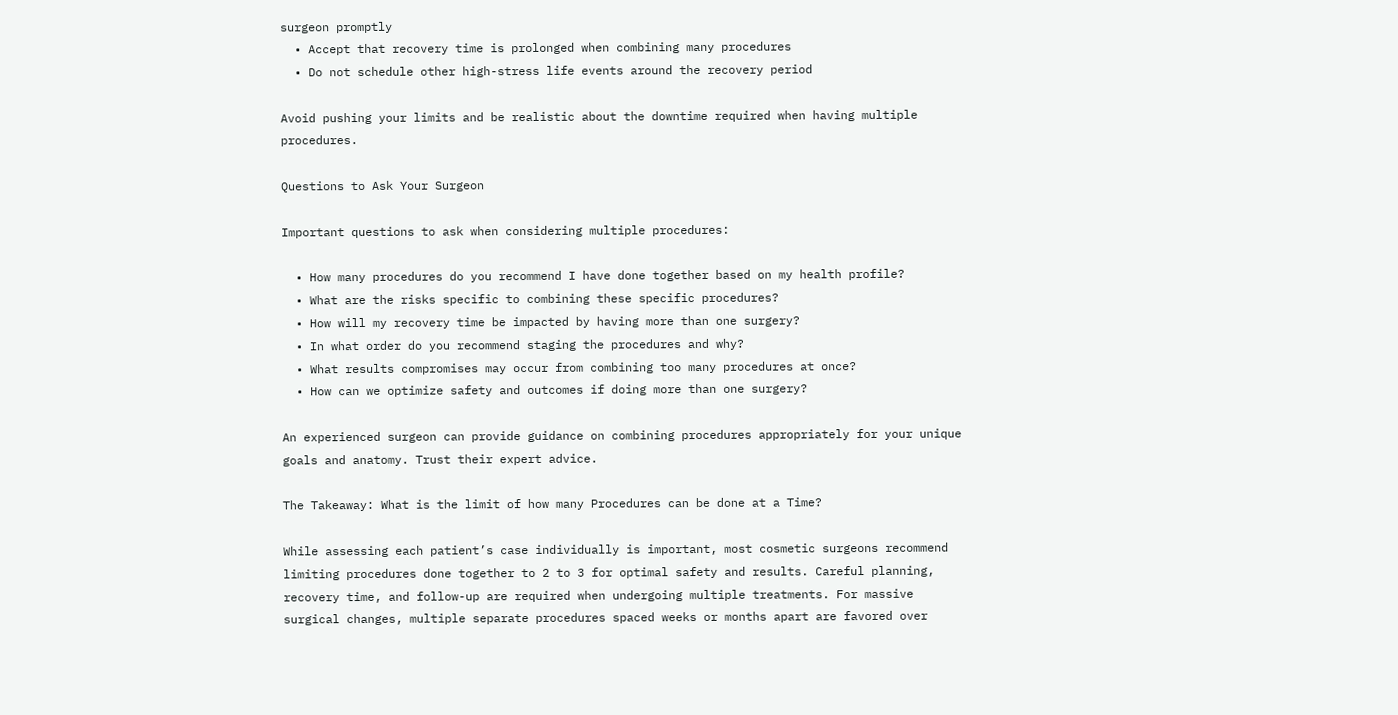surgeon promptly
  • Accept that recovery time is prolonged when combining many procedures
  • Do not schedule other high-stress life events around the recovery period

Avoid pushing your limits and be realistic about the downtime required when having multiple procedures.

Questions to Ask Your Surgeon

Important questions to ask when considering multiple procedures:

  • How many procedures do you recommend I have done together based on my health profile?
  • What are the risks specific to combining these specific procedures?
  • How will my recovery time be impacted by having more than one surgery?
  • In what order do you recommend staging the procedures and why?
  • What results compromises may occur from combining too many procedures at once?
  • How can we optimize safety and outcomes if doing more than one surgery?

An experienced surgeon can provide guidance on combining procedures appropriately for your unique goals and anatomy. Trust their expert advice.

The Takeaway: What is the limit of how many Procedures can be done at a Time?

While assessing each patient’s case individually is important, most cosmetic surgeons recommend limiting procedures done together to 2 to 3 for optimal safety and results. Careful planning, recovery time, and follow-up are required when undergoing multiple treatments. For massive surgical changes, multiple separate procedures spaced weeks or months apart are favored over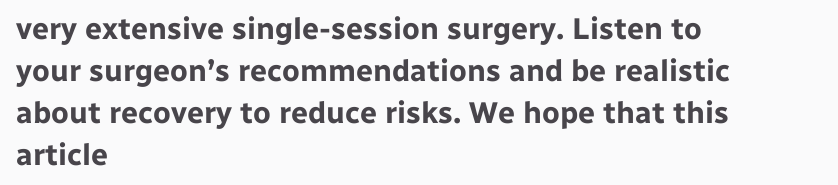very extensive single-session surgery. Listen to your surgeon’s recommendations and be realistic about recovery to reduce risks. We hope that this article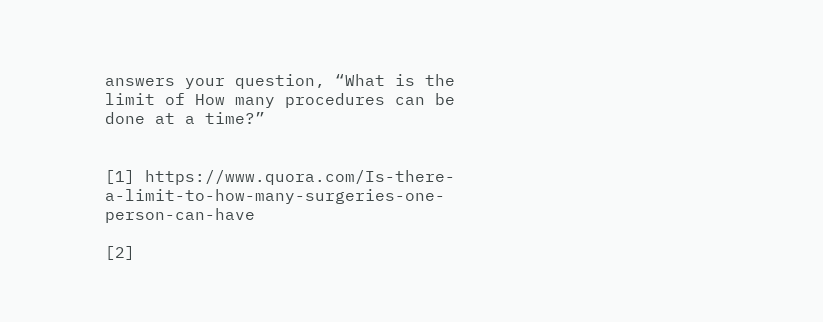answers your question, “What is the limit of How many procedures can be done at a time?”


[1] https://www.quora.com/Is-there-a-limit-to-how-many-surgeries-one-person-can-have

[2]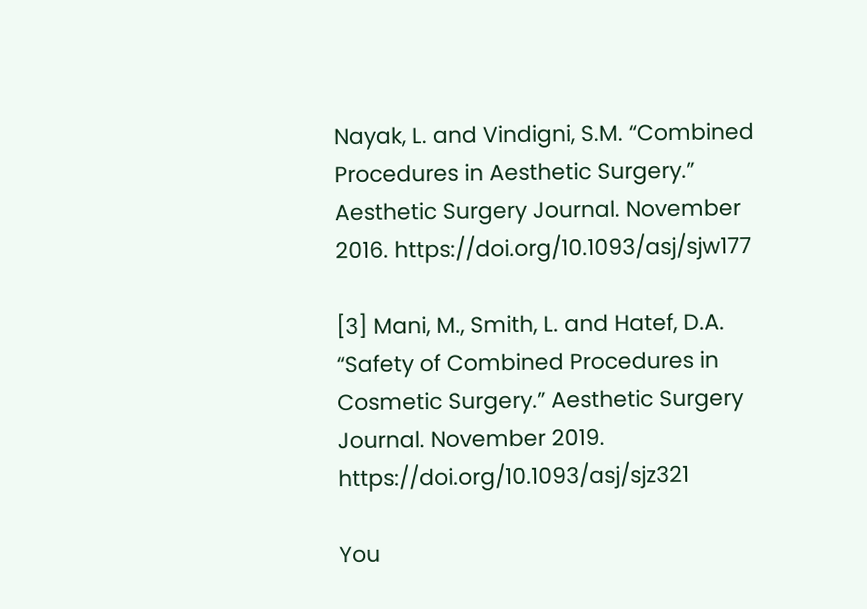Nayak, L. and Vindigni, S.M. “Combined Procedures in Aesthetic Surgery.” Aesthetic Surgery Journal. November 2016. https://doi.org/10.1093/asj/sjw177

[3] Mani, M., Smith, L. and Hatef, D.A. “Safety of Combined Procedures in Cosmetic Surgery.” Aesthetic Surgery Journal. November 2019. https://doi.org/10.1093/asj/sjz321

You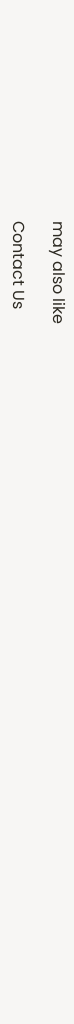may also like

Contact Us